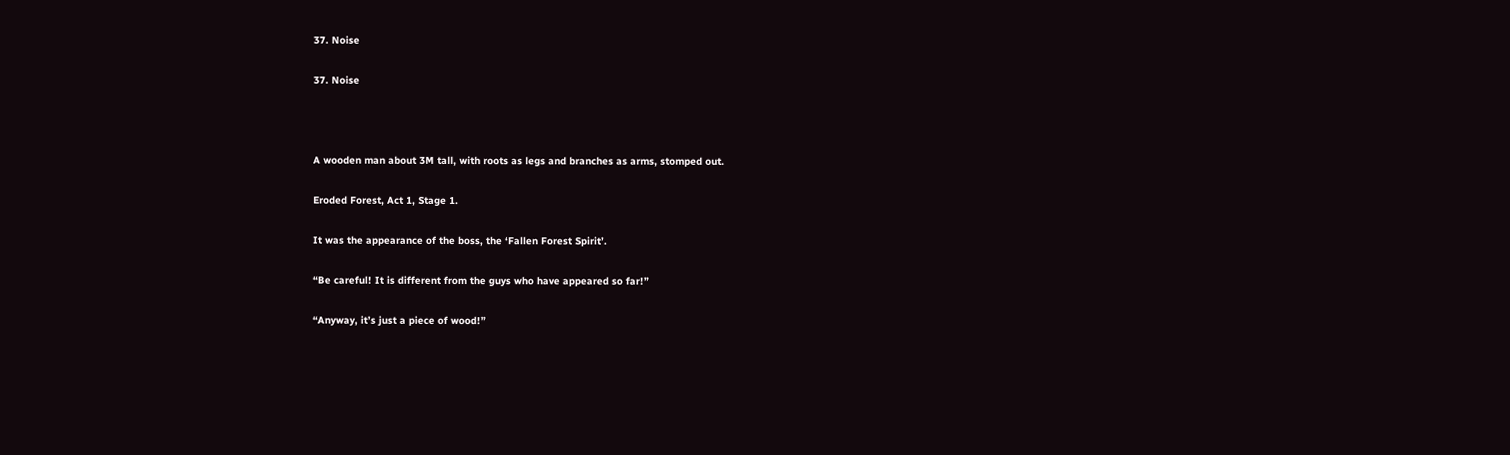37. Noise

37. Noise



A wooden man about 3M tall, with roots as legs and branches as arms, stomped out.

Eroded Forest, Act 1, Stage 1.

It was the appearance of the boss, the ‘Fallen Forest Spirit’.

“Be careful! It is different from the guys who have appeared so far!”

“Anyway, it’s just a piece of wood!”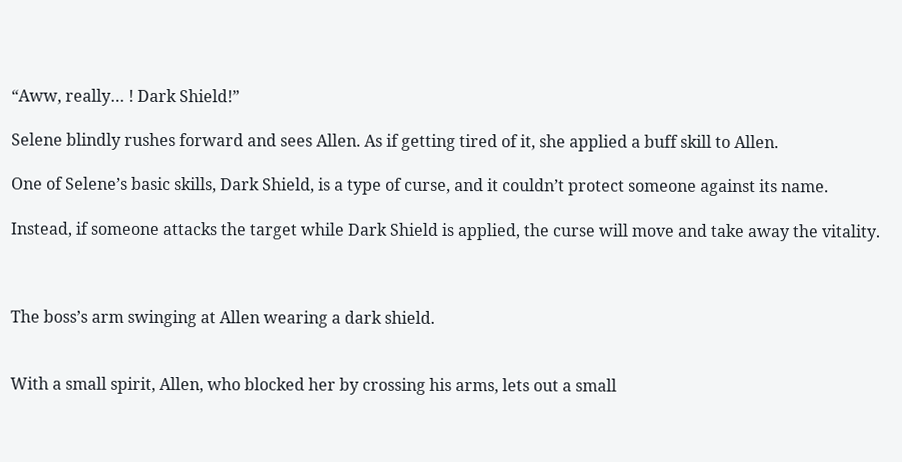“Aww, really… ! Dark Shield!”

Selene blindly rushes forward and sees Allen. As if getting tired of it, she applied a buff skill to Allen.

One of Selene’s basic skills, Dark Shield, is a type of curse, and it couldn’t protect someone against its name.

Instead, if someone attacks the target while Dark Shield is applied, the curse will move and take away the vitality.



The boss’s arm swinging at Allen wearing a dark shield.


With a small spirit, Allen, who blocked her by crossing his arms, lets out a small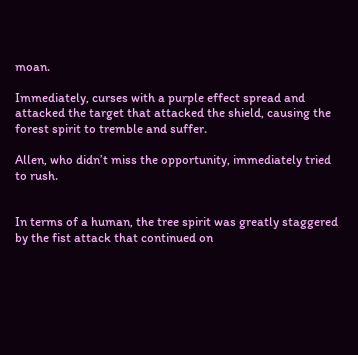moan.

Immediately, curses with a purple effect spread and attacked the target that attacked the shield, causing the forest spirit to tremble and suffer.

Allen, who didn’t miss the opportunity, immediately tried to rush.


In terms of a human, the tree spirit was greatly staggered by the fist attack that continued on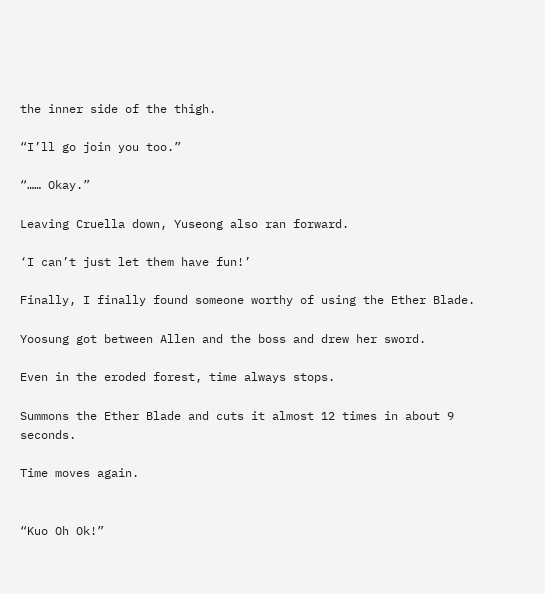the inner side of the thigh.

“I’ll go join you too.”

“…… Okay.”

Leaving Cruella down, Yuseong also ran forward.

‘I can’t just let them have fun!’

Finally, I finally found someone worthy of using the Ether Blade.

Yoosung got between Allen and the boss and drew her sword.

Even in the eroded forest, time always stops.

Summons the Ether Blade and cuts it almost 12 times in about 9 seconds.

Time moves again.


“Kuo Oh Ok!”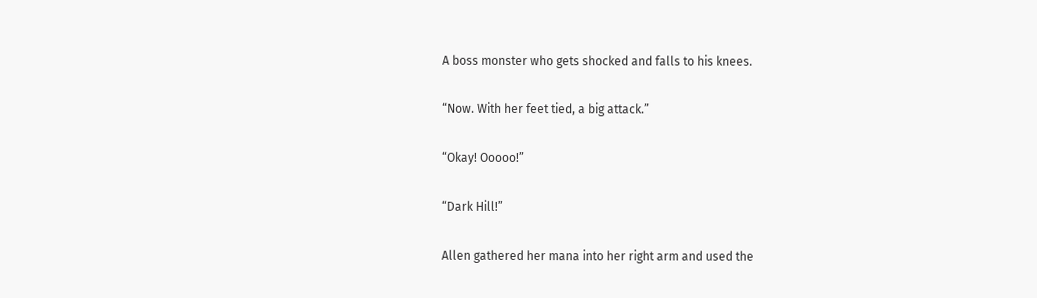A boss monster who gets shocked and falls to his knees.

“Now. With her feet tied, a big attack.”

“Okay! Ooooo!”

“Dark Hill!”

Allen gathered her mana into her right arm and used the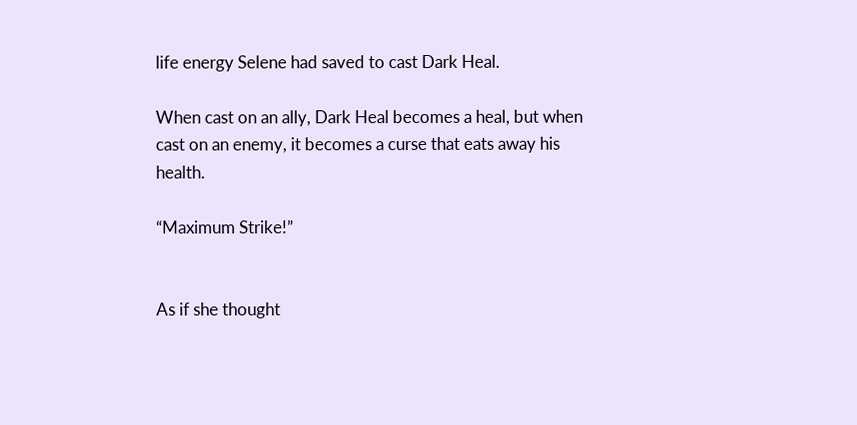life energy Selene had saved to cast Dark Heal.

When cast on an ally, Dark Heal becomes a heal, but when cast on an enemy, it becomes a curse that eats away his health.

“Maximum Strike!”


As if she thought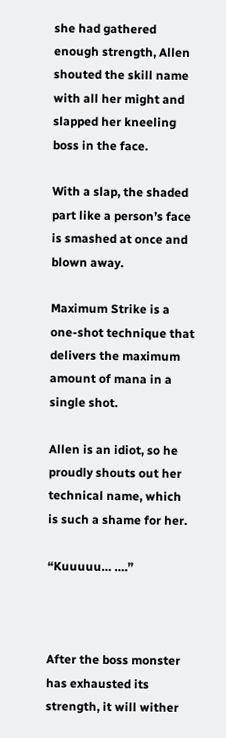she had gathered enough strength, Allen shouted the skill name with all her might and slapped her kneeling boss in the face.

With a slap, the shaded part like a person’s face is smashed at once and blown away.

Maximum Strike is a one-shot technique that delivers the maximum amount of mana in a single shot.

Allen is an idiot, so he proudly shouts out her technical name, which is such a shame for her.

“Kuuuuu… ….”



After the boss monster has exhausted its strength, it will wither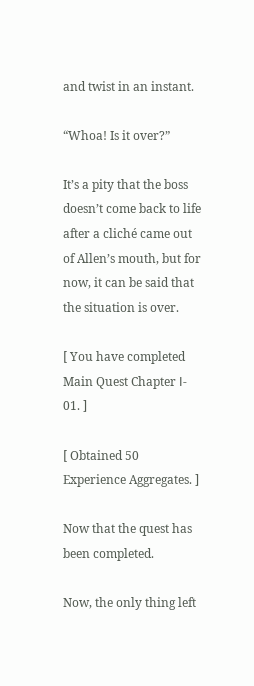and twist in an instant.

“Whoa! Is it over?”

It’s a pity that the boss doesn’t come back to life after a cliché came out of Allen’s mouth, but for now, it can be said that the situation is over.

[ You have completed Main Quest Chapter Ⅰ- 01. ]

[ Obtained 50 Experience Aggregates. ]

Now that the quest has been completed.

Now, the only thing left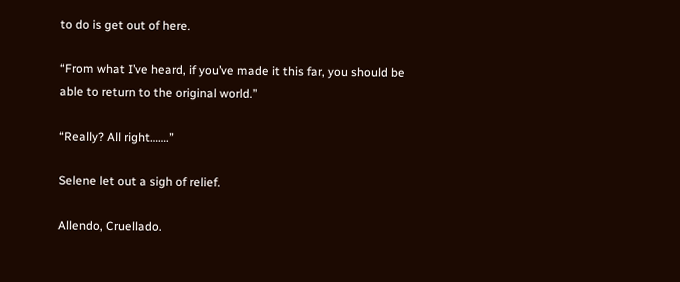to do is get out of here.

“From what I’ve heard, if you’ve made it this far, you should be able to return to the original world.”

“Really? All right…….”

Selene let out a sigh of relief.

Allendo, Cruellado.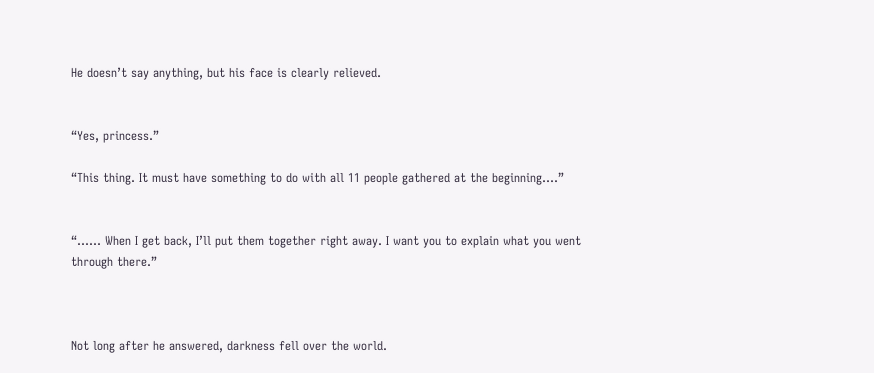He doesn’t say anything, but his face is clearly relieved.


“Yes, princess.”

“This thing. It must have something to do with all 11 people gathered at the beginning….”


“…… When I get back, I’ll put them together right away. I want you to explain what you went through there.”



Not long after he answered, darkness fell over the world.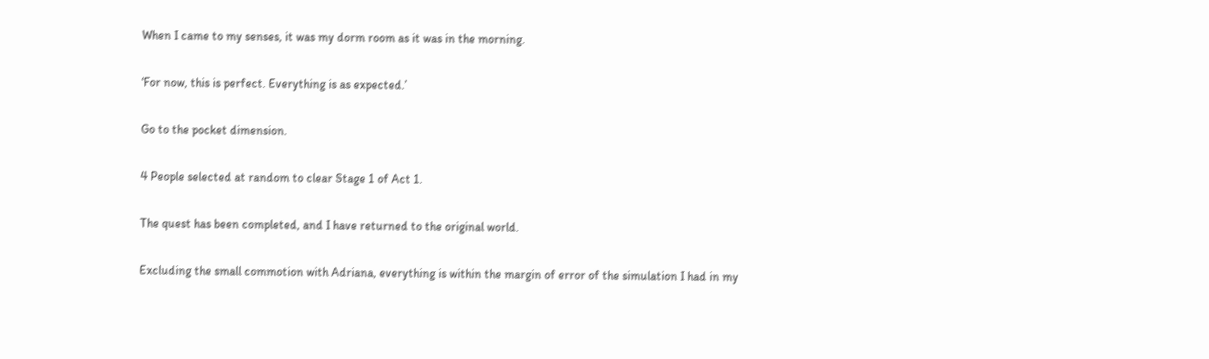When I came to my senses, it was my dorm room as it was in the morning.

‘For now, this is perfect. Everything is as expected.’

Go to the pocket dimension.

4 People selected at random to clear Stage 1 of Act 1.

The quest has been completed, and I have returned to the original world.

Excluding the small commotion with Adriana, everything is within the margin of error of the simulation I had in my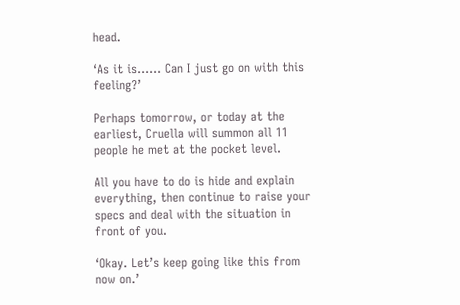head.

‘As it is…… Can I just go on with this feeling?’

Perhaps tomorrow, or today at the earliest, Cruella will summon all 11 people he met at the pocket level.

All you have to do is hide and explain everything, then continue to raise your specs and deal with the situation in front of you.

‘Okay. Let’s keep going like this from now on.’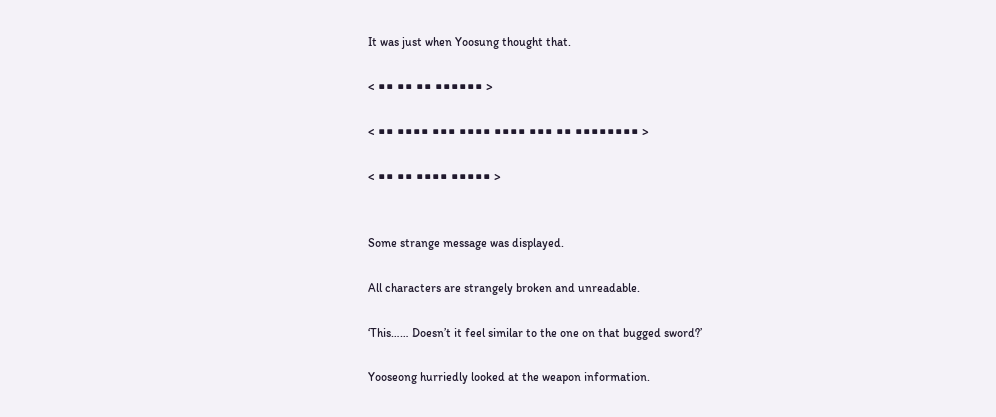It was just when Yoosung thought that.

< ■■ ■■ ■■ ■■■■■■ >

< ■■ ■■■■ ■■■ ■■■■ ■■■■ ■■■ ■■ ■■■■■■■■ >

< ■■ ■■ ■■■■ ■■■■■ >


Some strange message was displayed.

All characters are strangely broken and unreadable.

‘This…… Doesn’t it feel similar to the one on that bugged sword?’

Yooseong hurriedly looked at the weapon information.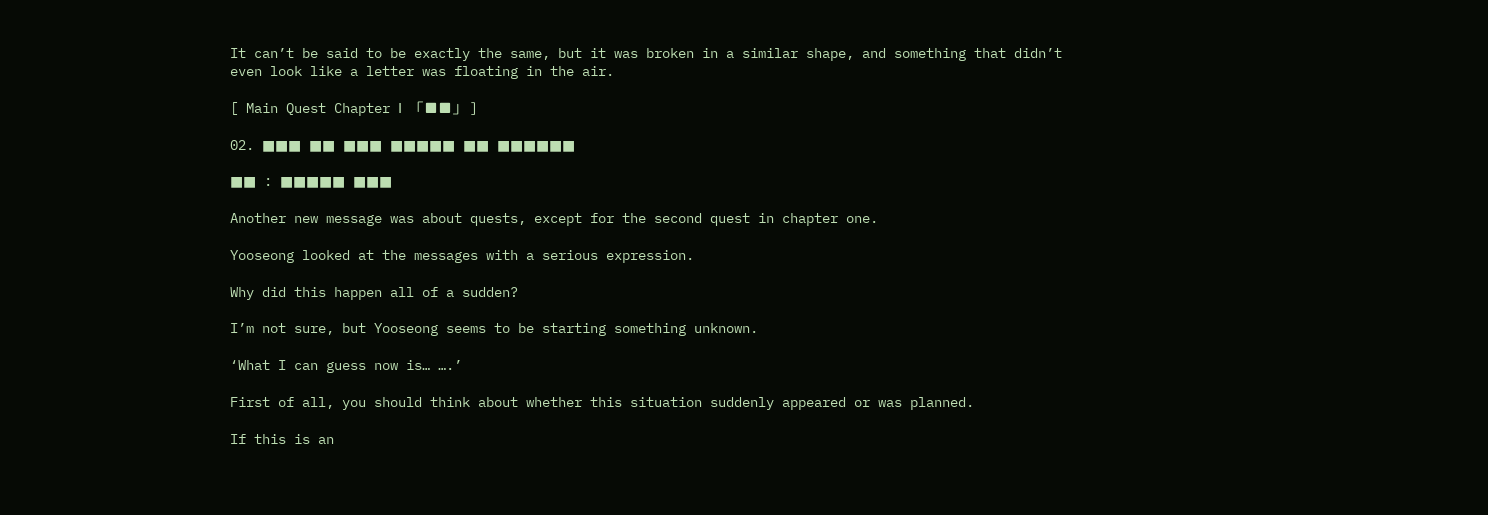It can’t be said to be exactly the same, but it was broken in a similar shape, and something that didn’t even look like a letter was floating in the air.

[ Main Quest Chapter Ⅰ 「■■」 ]

02. ■■■ ■■ ■■■ ■■■■■ ■■ ■■■■■■

■■ : ■■■■■ ■■■

Another new message was about quests, except for the second quest in chapter one.

Yooseong looked at the messages with a serious expression.

Why did this happen all of a sudden?

I’m not sure, but Yooseong seems to be starting something unknown.

‘What I can guess now is… ….’

First of all, you should think about whether this situation suddenly appeared or was planned.

If this is an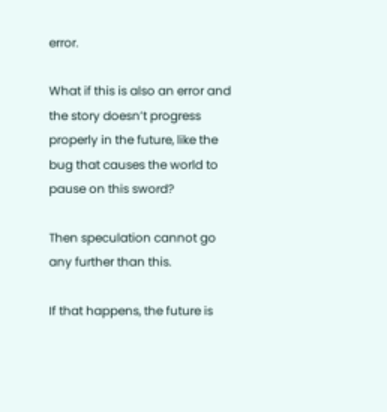error.

What if this is also an error and the story doesn’t progress properly in the future, like the bug that causes the world to pause on this sword?

Then speculation cannot go any further than this.

If that happens, the future is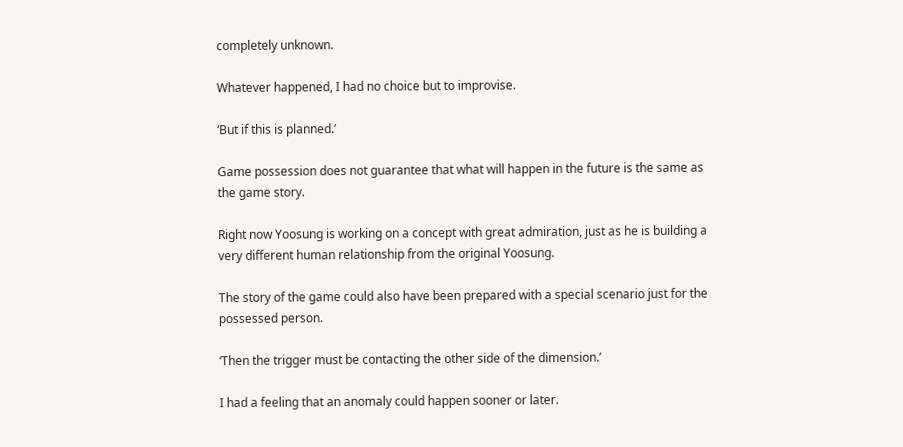completely unknown.

Whatever happened, I had no choice but to improvise.

‘But if this is planned.’

Game possession does not guarantee that what will happen in the future is the same as the game story.

Right now Yoosung is working on a concept with great admiration, just as he is building a very different human relationship from the original Yoosung.

The story of the game could also have been prepared with a special scenario just for the possessed person.

‘Then the trigger must be contacting the other side of the dimension.’

I had a feeling that an anomaly could happen sooner or later.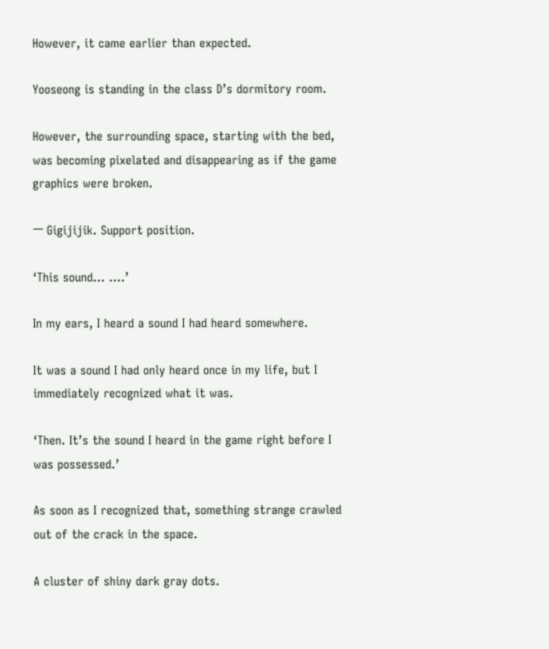However, it came earlier than expected.

Yooseong is standing in the class D’s dormitory room.

However, the surrounding space, starting with the bed, was becoming pixelated and disappearing as if the game graphics were broken.

ㅡ Gigijijik. Support position.

‘This sound… ….’

In my ears, I heard a sound I had heard somewhere.

It was a sound I had only heard once in my life, but I immediately recognized what it was.

‘Then. It’s the sound I heard in the game right before I was possessed.’

As soon as I recognized that, something strange crawled out of the crack in the space.

A cluster of shiny dark gray dots.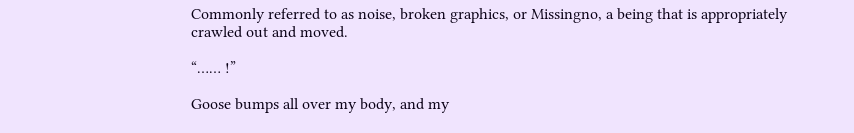Commonly referred to as noise, broken graphics, or Missingno, a being that is appropriately crawled out and moved.

“…… !”

Goose bumps all over my body, and my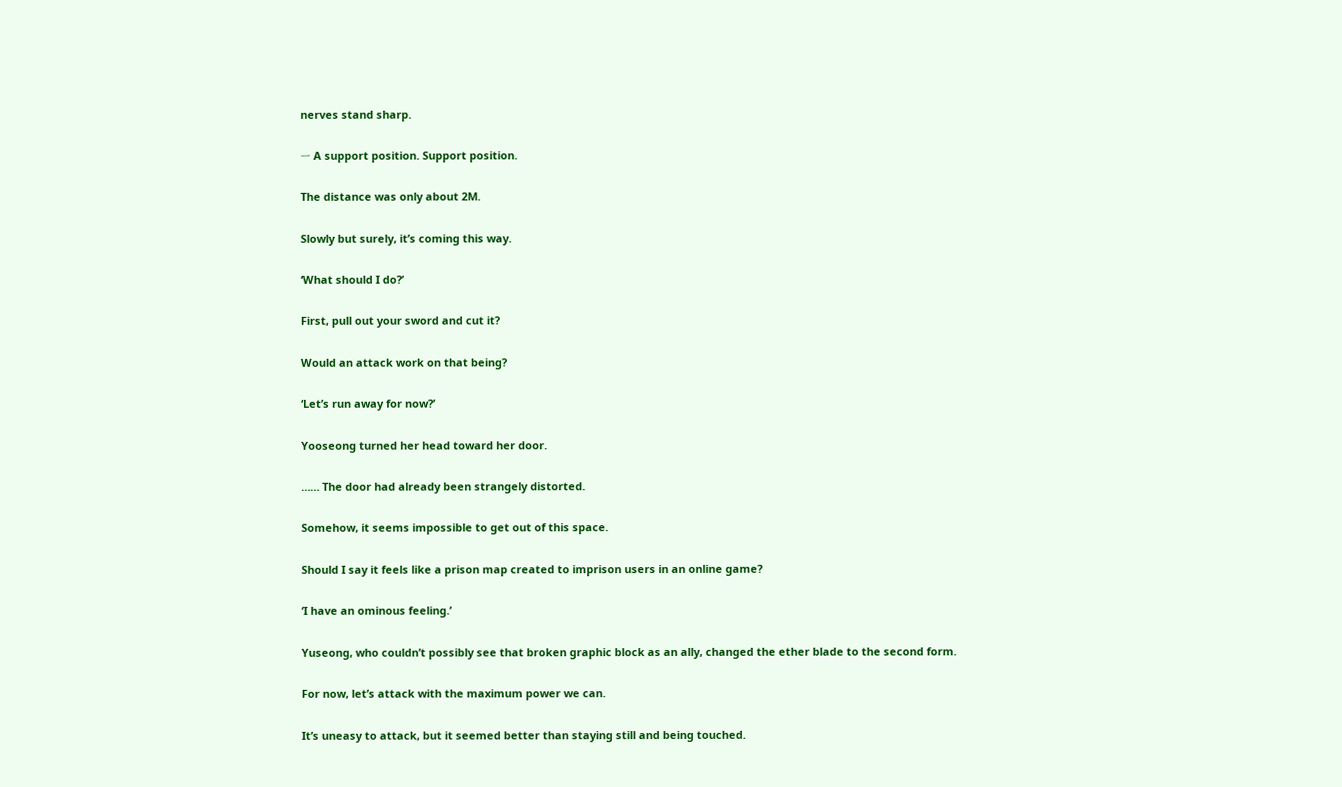nerves stand sharp.

ㅡ A support position. Support position.

The distance was only about 2M.

Slowly but surely, it’s coming this way.

‘What should I do?’

First, pull out your sword and cut it?

Would an attack work on that being?

‘Let’s run away for now?’

Yooseong turned her head toward her door.

…… The door had already been strangely distorted.

Somehow, it seems impossible to get out of this space.

Should I say it feels like a prison map created to imprison users in an online game?

‘I have an ominous feeling.’

Yuseong, who couldn’t possibly see that broken graphic block as an ally, changed the ether blade to the second form.

For now, let’s attack with the maximum power we can.

It’s uneasy to attack, but it seemed better than staying still and being touched.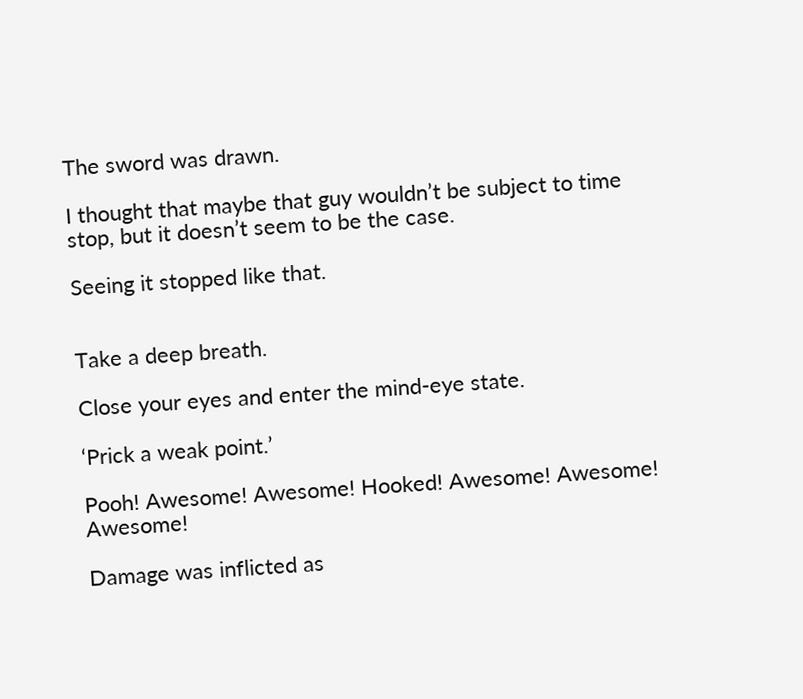The sword was drawn.

I thought that maybe that guy wouldn’t be subject to time stop, but it doesn’t seem to be the case.

Seeing it stopped like that.


Take a deep breath.

Close your eyes and enter the mind-eye state.

‘Prick a weak point.’

Pooh! Awesome! Awesome! Hooked! Awesome! Awesome! Awesome!

Damage was inflicted as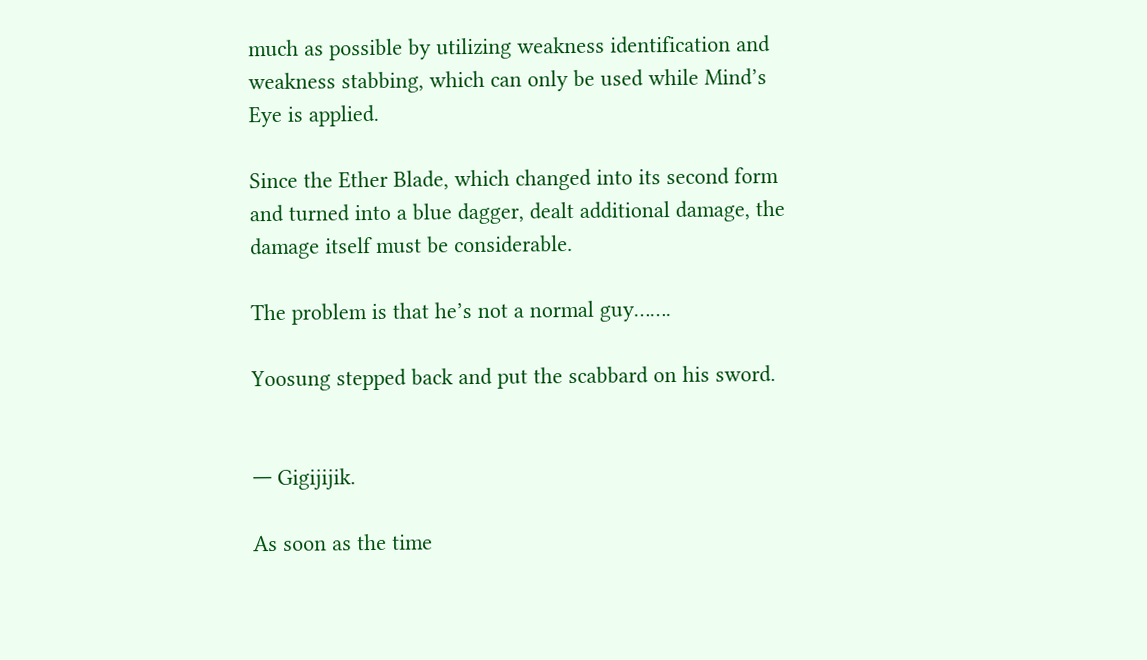much as possible by utilizing weakness identification and weakness stabbing, which can only be used while Mind’s Eye is applied.

Since the Ether Blade, which changed into its second form and turned into a blue dagger, dealt additional damage, the damage itself must be considerable.

The problem is that he’s not a normal guy…….

Yoosung stepped back and put the scabbard on his sword.


ㅡ Gigijijik.

As soon as the time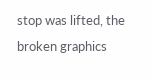stop was lifted, the broken graphics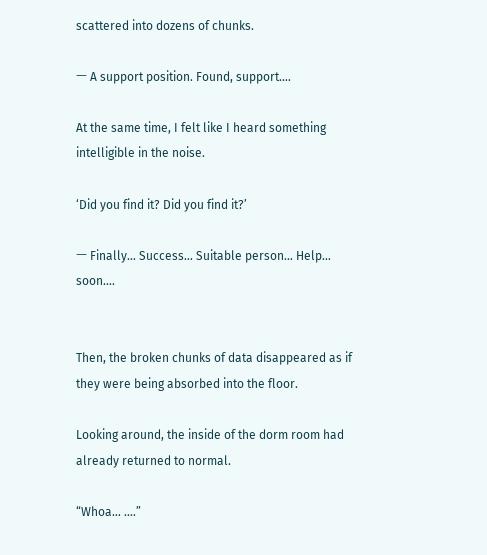scattered into dozens of chunks.

ㅡ A support position. Found, support….

At the same time, I felt like I heard something intelligible in the noise.

‘Did you find it? Did you find it?’

ㅡ Finally… Success… Suitable person… Help… soon….


Then, the broken chunks of data disappeared as if they were being absorbed into the floor.

Looking around, the inside of the dorm room had already returned to normal.

“Whoa… ….”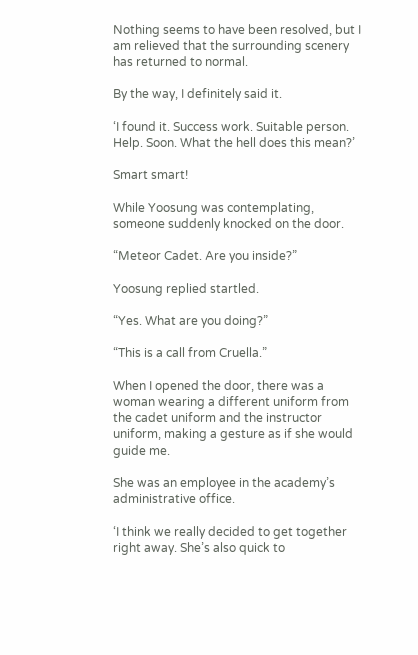Nothing seems to have been resolved, but I am relieved that the surrounding scenery has returned to normal.

By the way, I definitely said it.

‘I found it. Success work. Suitable person. Help. Soon. What the hell does this mean?’

Smart smart!

While Yoosung was contemplating, someone suddenly knocked on the door.

“Meteor Cadet. Are you inside?”

Yoosung replied startled.

“Yes. What are you doing?”

“This is a call from Cruella.”

When I opened the door, there was a woman wearing a different uniform from the cadet uniform and the instructor uniform, making a gesture as if she would guide me.

She was an employee in the academy’s administrative office.

‘I think we really decided to get together right away. She’s also quick to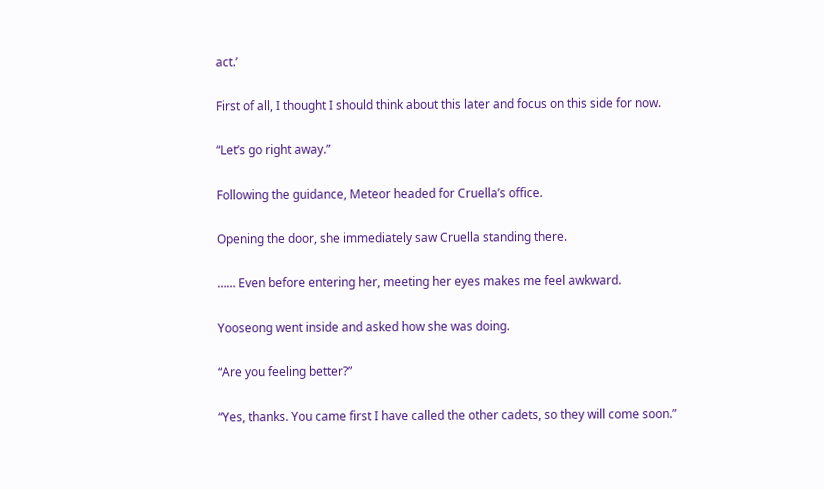act.’

First of all, I thought I should think about this later and focus on this side for now.

“Let’s go right away.”

Following the guidance, Meteor headed for Cruella’s office.

Opening the door, she immediately saw Cruella standing there.

…… Even before entering her, meeting her eyes makes me feel awkward.

Yooseong went inside and asked how she was doing.

“Are you feeling better?”

“Yes, thanks. You came first I have called the other cadets, so they will come soon.”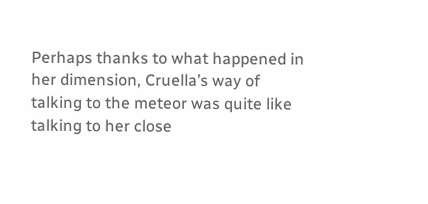Perhaps thanks to what happened in her dimension, Cruella’s way of talking to the meteor was quite like talking to her close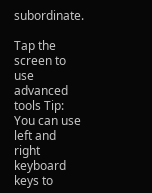subordinate.

Tap the screen to use advanced tools Tip: You can use left and right keyboard keys to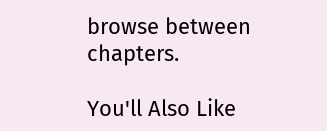browse between chapters.

You'll Also Like